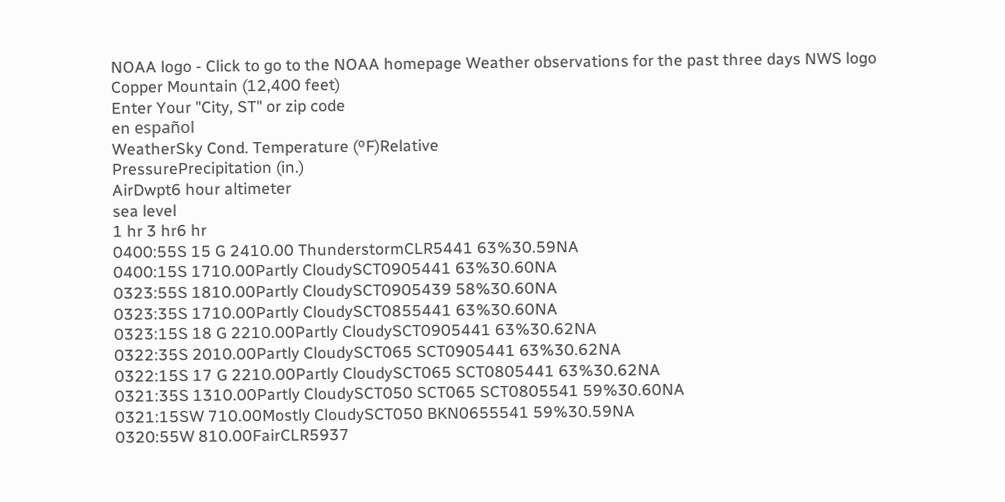NOAA logo - Click to go to the NOAA homepage Weather observations for the past three days NWS logo
Copper Mountain (12,400 feet)
Enter Your "City, ST" or zip code
en español
WeatherSky Cond. Temperature (ºF)Relative
PressurePrecipitation (in.)
AirDwpt6 hour altimeter
sea level
1 hr 3 hr6 hr
0400:55S 15 G 2410.00 ThunderstormCLR5441 63%30.59NA
0400:15S 1710.00Partly CloudySCT0905441 63%30.60NA
0323:55S 1810.00Partly CloudySCT0905439 58%30.60NA
0323:35S 1710.00Partly CloudySCT0855441 63%30.60NA
0323:15S 18 G 2210.00Partly CloudySCT0905441 63%30.62NA
0322:35S 2010.00Partly CloudySCT065 SCT0905441 63%30.62NA
0322:15S 17 G 2210.00Partly CloudySCT065 SCT0805441 63%30.62NA
0321:35S 1310.00Partly CloudySCT050 SCT065 SCT0805541 59%30.60NA
0321:15SW 710.00Mostly CloudySCT050 BKN0655541 59%30.59NA
0320:55W 810.00FairCLR5937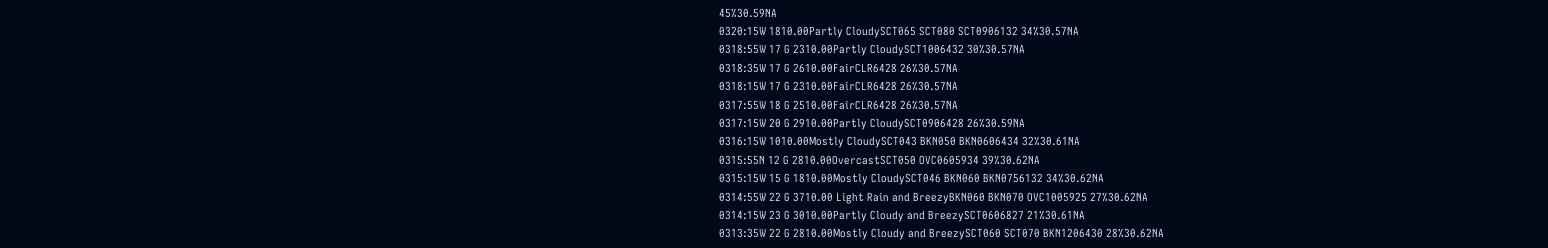45%30.59NA
0320:15W 1810.00Partly CloudySCT065 SCT080 SCT0906132 34%30.57NA
0318:55W 17 G 2310.00Partly CloudySCT1006432 30%30.57NA
0318:35W 17 G 2610.00FairCLR6428 26%30.57NA
0318:15W 17 G 2310.00FairCLR6428 26%30.57NA
0317:55W 18 G 2510.00FairCLR6428 26%30.57NA
0317:15W 20 G 2910.00Partly CloudySCT0906428 26%30.59NA
0316:15W 1010.00Mostly CloudySCT043 BKN050 BKN0606434 32%30.61NA
0315:55N 12 G 2810.00OvercastSCT050 OVC0605934 39%30.62NA
0315:15W 15 G 1810.00Mostly CloudySCT046 BKN060 BKN0756132 34%30.62NA
0314:55W 22 G 3710.00 Light Rain and BreezyBKN060 BKN070 OVC1005925 27%30.62NA
0314:15W 23 G 3010.00Partly Cloudy and BreezySCT0606827 21%30.61NA
0313:35W 22 G 2810.00Mostly Cloudy and BreezySCT060 SCT070 BKN1206430 28%30.62NA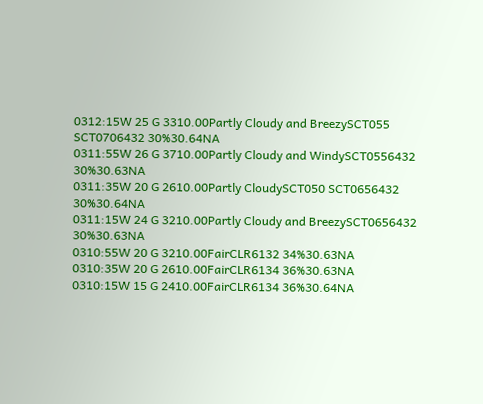0312:15W 25 G 3310.00Partly Cloudy and BreezySCT055 SCT0706432 30%30.64NA
0311:55W 26 G 3710.00Partly Cloudy and WindySCT0556432 30%30.63NA
0311:35W 20 G 2610.00Partly CloudySCT050 SCT0656432 30%30.64NA
0311:15W 24 G 3210.00Partly Cloudy and BreezySCT0656432 30%30.63NA
0310:55W 20 G 3210.00FairCLR6132 34%30.63NA
0310:35W 20 G 2610.00FairCLR6134 36%30.63NA
0310:15W 15 G 2410.00FairCLR6134 36%30.64NA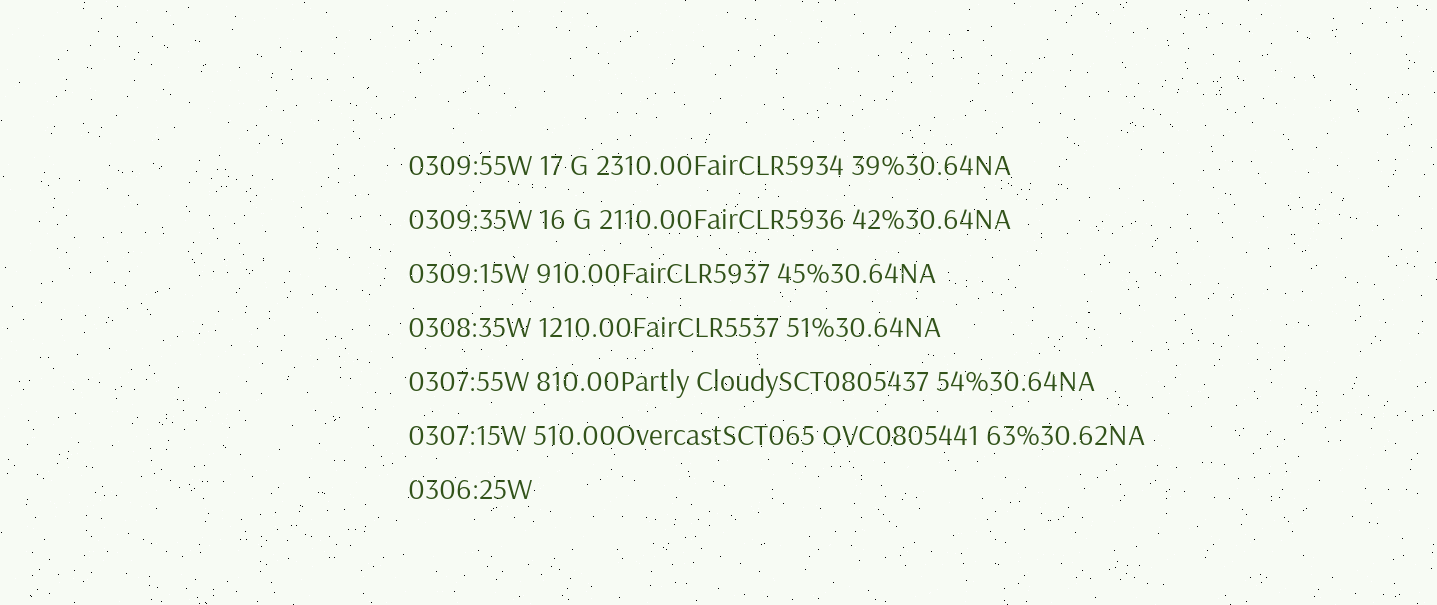0309:55W 17 G 2310.00FairCLR5934 39%30.64NA
0309:35W 16 G 2110.00FairCLR5936 42%30.64NA
0309:15W 910.00FairCLR5937 45%30.64NA
0308:35W 1210.00FairCLR5537 51%30.64NA
0307:55W 810.00Partly CloudySCT0805437 54%30.64NA
0307:15W 510.00OvercastSCT065 OVC0805441 63%30.62NA
0306:25W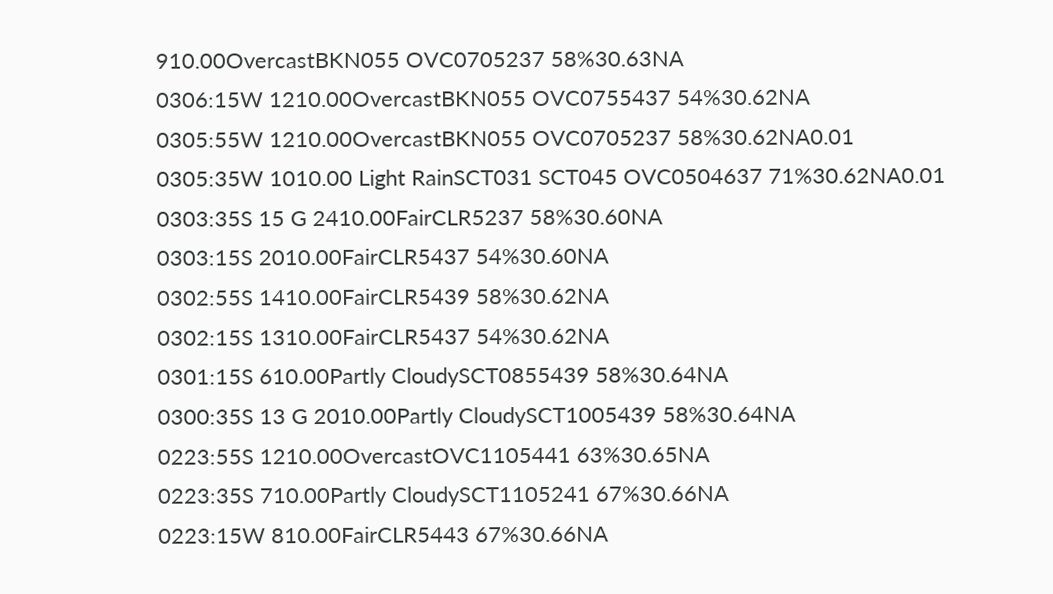910.00OvercastBKN055 OVC0705237 58%30.63NA
0306:15W 1210.00OvercastBKN055 OVC0755437 54%30.62NA
0305:55W 1210.00OvercastBKN055 OVC0705237 58%30.62NA0.01
0305:35W 1010.00 Light RainSCT031 SCT045 OVC0504637 71%30.62NA0.01
0303:35S 15 G 2410.00FairCLR5237 58%30.60NA
0303:15S 2010.00FairCLR5437 54%30.60NA
0302:55S 1410.00FairCLR5439 58%30.62NA
0302:15S 1310.00FairCLR5437 54%30.62NA
0301:15S 610.00Partly CloudySCT0855439 58%30.64NA
0300:35S 13 G 2010.00Partly CloudySCT1005439 58%30.64NA
0223:55S 1210.00OvercastOVC1105441 63%30.65NA
0223:35S 710.00Partly CloudySCT1105241 67%30.66NA
0223:15W 810.00FairCLR5443 67%30.66NA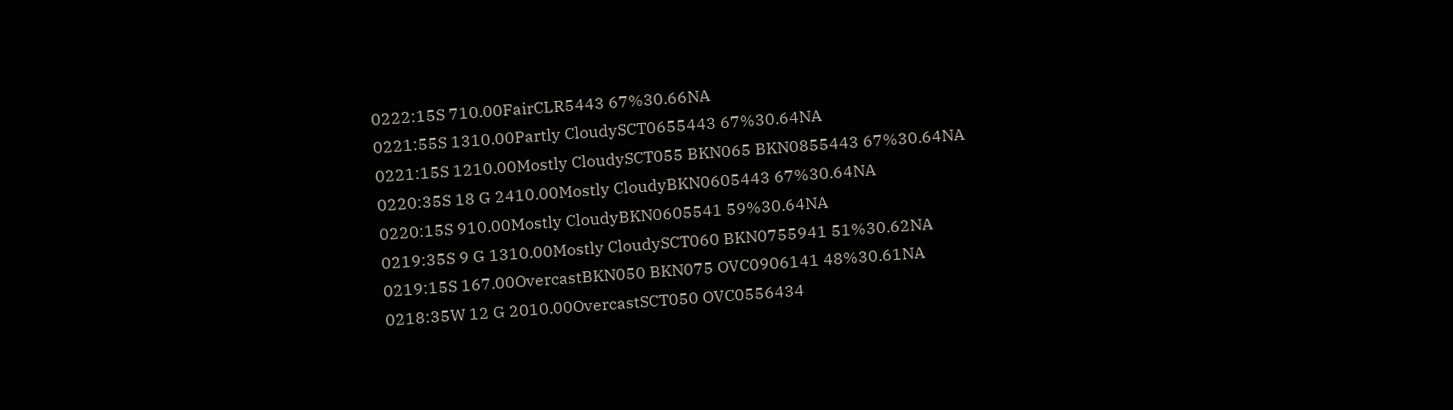0222:15S 710.00FairCLR5443 67%30.66NA
0221:55S 1310.00Partly CloudySCT0655443 67%30.64NA
0221:15S 1210.00Mostly CloudySCT055 BKN065 BKN0855443 67%30.64NA
0220:35S 18 G 2410.00Mostly CloudyBKN0605443 67%30.64NA
0220:15S 910.00Mostly CloudyBKN0605541 59%30.64NA
0219:35S 9 G 1310.00Mostly CloudySCT060 BKN0755941 51%30.62NA
0219:15S 167.00OvercastBKN050 BKN075 OVC0906141 48%30.61NA
0218:35W 12 G 2010.00OvercastSCT050 OVC0556434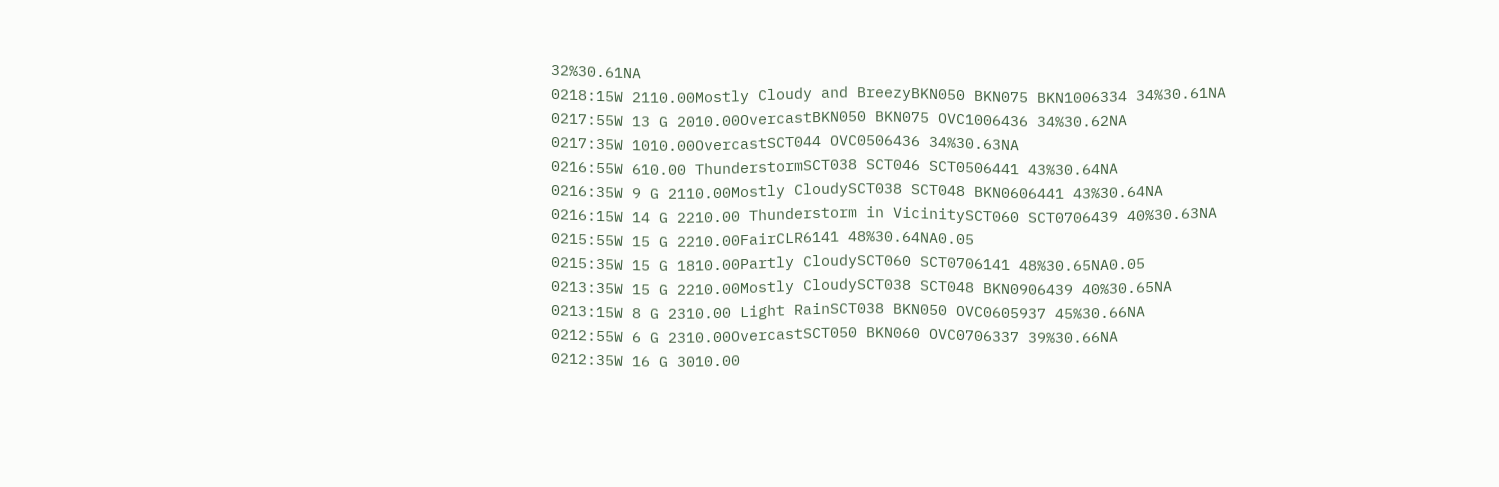32%30.61NA
0218:15W 2110.00Mostly Cloudy and BreezyBKN050 BKN075 BKN1006334 34%30.61NA
0217:55W 13 G 2010.00OvercastBKN050 BKN075 OVC1006436 34%30.62NA
0217:35W 1010.00OvercastSCT044 OVC0506436 34%30.63NA
0216:55W 610.00 ThunderstormSCT038 SCT046 SCT0506441 43%30.64NA
0216:35W 9 G 2110.00Mostly CloudySCT038 SCT048 BKN0606441 43%30.64NA
0216:15W 14 G 2210.00 Thunderstorm in VicinitySCT060 SCT0706439 40%30.63NA
0215:55W 15 G 2210.00FairCLR6141 48%30.64NA0.05
0215:35W 15 G 1810.00Partly CloudySCT060 SCT0706141 48%30.65NA0.05
0213:35W 15 G 2210.00Mostly CloudySCT038 SCT048 BKN0906439 40%30.65NA
0213:15W 8 G 2310.00 Light RainSCT038 BKN050 OVC0605937 45%30.66NA
0212:55W 6 G 2310.00OvercastSCT050 BKN060 OVC0706337 39%30.66NA
0212:35W 16 G 3010.00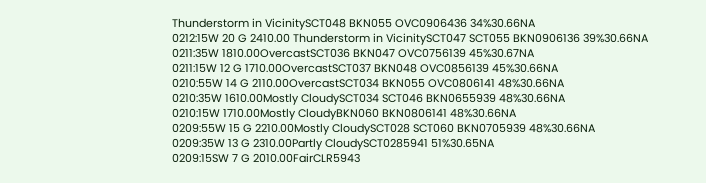Thunderstorm in VicinitySCT048 BKN055 OVC0906436 34%30.66NA
0212:15W 20 G 2410.00 Thunderstorm in VicinitySCT047 SCT055 BKN0906136 39%30.66NA
0211:35W 1810.00OvercastSCT036 BKN047 OVC0756139 45%30.67NA
0211:15W 12 G 1710.00OvercastSCT037 BKN048 OVC0856139 45%30.66NA
0210:55W 14 G 2110.00OvercastSCT034 BKN055 OVC0806141 48%30.66NA
0210:35W 1610.00Mostly CloudySCT034 SCT046 BKN0655939 48%30.66NA
0210:15W 1710.00Mostly CloudyBKN060 BKN0806141 48%30.66NA
0209:55W 15 G 2210.00Mostly CloudySCT028 SCT060 BKN0705939 48%30.66NA
0209:35W 13 G 2310.00Partly CloudySCT0285941 51%30.65NA
0209:15SW 7 G 2010.00FairCLR5943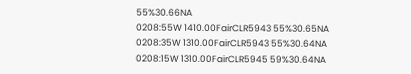55%30.66NA
0208:55W 1410.00FairCLR5943 55%30.65NA
0208:35W 1310.00FairCLR5943 55%30.64NA
0208:15W 1310.00FairCLR5945 59%30.64NA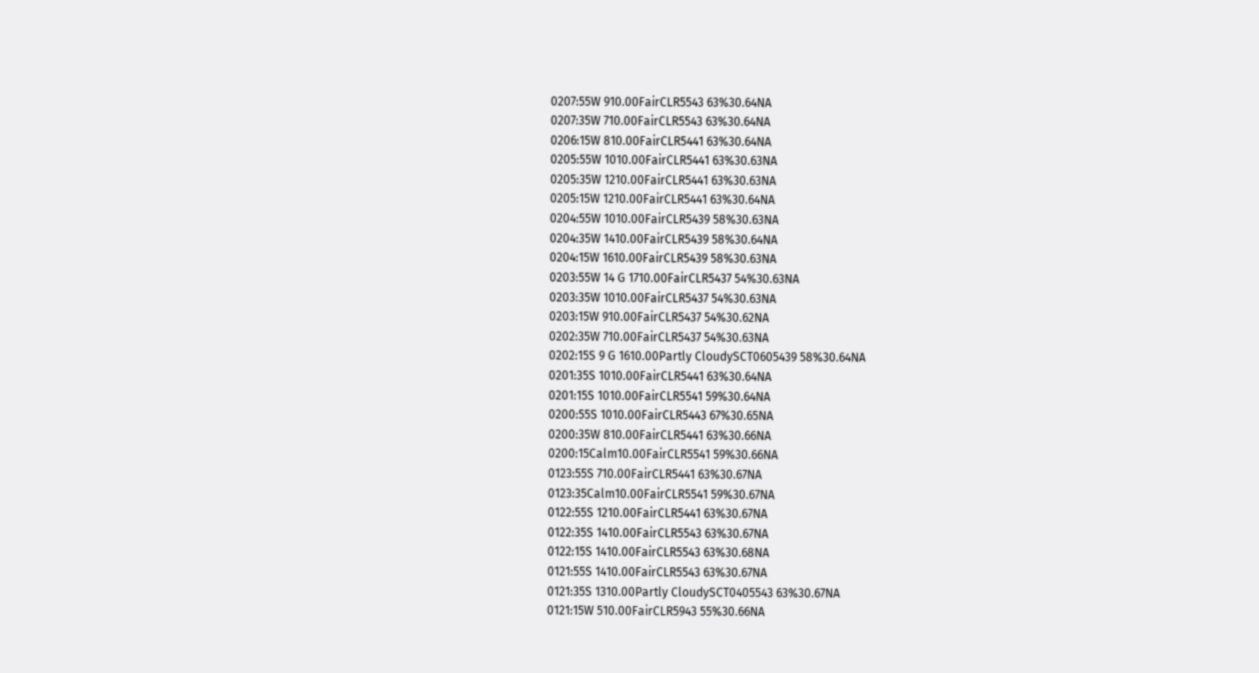0207:55W 910.00FairCLR5543 63%30.64NA
0207:35W 710.00FairCLR5543 63%30.64NA
0206:15W 810.00FairCLR5441 63%30.64NA
0205:55W 1010.00FairCLR5441 63%30.63NA
0205:35W 1210.00FairCLR5441 63%30.63NA
0205:15W 1210.00FairCLR5441 63%30.64NA
0204:55W 1010.00FairCLR5439 58%30.63NA
0204:35W 1410.00FairCLR5439 58%30.64NA
0204:15W 1610.00FairCLR5439 58%30.63NA
0203:55W 14 G 1710.00FairCLR5437 54%30.63NA
0203:35W 1010.00FairCLR5437 54%30.63NA
0203:15W 910.00FairCLR5437 54%30.62NA
0202:35W 710.00FairCLR5437 54%30.63NA
0202:15S 9 G 1610.00Partly CloudySCT0605439 58%30.64NA
0201:35S 1010.00FairCLR5441 63%30.64NA
0201:15S 1010.00FairCLR5541 59%30.64NA
0200:55S 1010.00FairCLR5443 67%30.65NA
0200:35W 810.00FairCLR5441 63%30.66NA
0200:15Calm10.00FairCLR5541 59%30.66NA
0123:55S 710.00FairCLR5441 63%30.67NA
0123:35Calm10.00FairCLR5541 59%30.67NA
0122:55S 1210.00FairCLR5441 63%30.67NA
0122:35S 1410.00FairCLR5543 63%30.67NA
0122:15S 1410.00FairCLR5543 63%30.68NA
0121:55S 1410.00FairCLR5543 63%30.67NA
0121:35S 1310.00Partly CloudySCT0405543 63%30.67NA
0121:15W 510.00FairCLR5943 55%30.66NA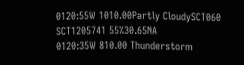0120:55W 1010.00Partly CloudySCT060 SCT1205741 55%30.65NA
0120:35W 810.00 Thunderstorm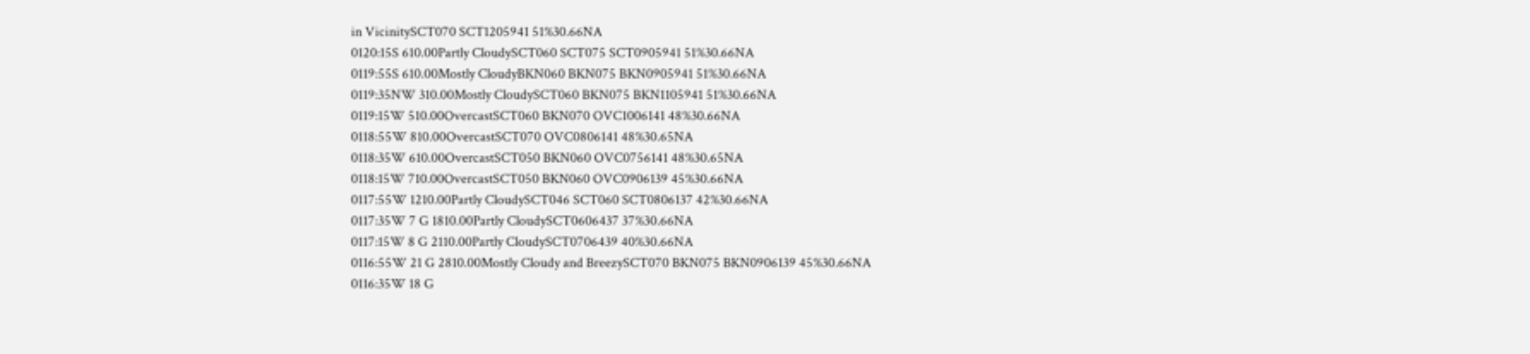in VicinitySCT070 SCT1205941 51%30.66NA
0120:15S 610.00Partly CloudySCT060 SCT075 SCT0905941 51%30.66NA
0119:55S 610.00Mostly CloudyBKN060 BKN075 BKN0905941 51%30.66NA
0119:35NW 310.00Mostly CloudySCT060 BKN075 BKN1105941 51%30.66NA
0119:15W 510.00OvercastSCT060 BKN070 OVC1006141 48%30.66NA
0118:55W 810.00OvercastSCT070 OVC0806141 48%30.65NA
0118:35W 610.00OvercastSCT050 BKN060 OVC0756141 48%30.65NA
0118:15W 710.00OvercastSCT050 BKN060 OVC0906139 45%30.66NA
0117:55W 1210.00Partly CloudySCT046 SCT060 SCT0806137 42%30.66NA
0117:35W 7 G 1810.00Partly CloudySCT0606437 37%30.66NA
0117:15W 8 G 2110.00Partly CloudySCT0706439 40%30.66NA
0116:55W 21 G 2810.00Mostly Cloudy and BreezySCT070 BKN075 BKN0906139 45%30.66NA
0116:35W 18 G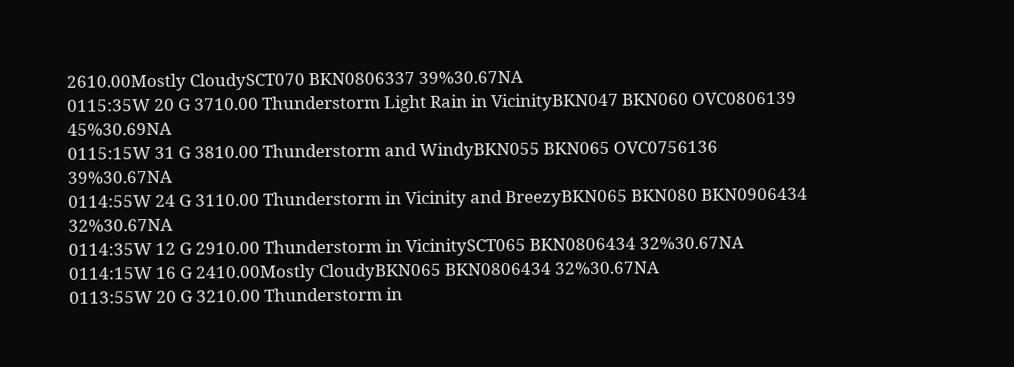2610.00Mostly CloudySCT070 BKN0806337 39%30.67NA
0115:35W 20 G 3710.00 Thunderstorm Light Rain in VicinityBKN047 BKN060 OVC0806139 45%30.69NA
0115:15W 31 G 3810.00 Thunderstorm and WindyBKN055 BKN065 OVC0756136 39%30.67NA
0114:55W 24 G 3110.00 Thunderstorm in Vicinity and BreezyBKN065 BKN080 BKN0906434 32%30.67NA
0114:35W 12 G 2910.00 Thunderstorm in VicinitySCT065 BKN0806434 32%30.67NA
0114:15W 16 G 2410.00Mostly CloudyBKN065 BKN0806434 32%30.67NA
0113:55W 20 G 3210.00 Thunderstorm in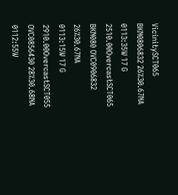VicinitySCT065 BKN0806832 26%30.67NA
0113:35W 17 G 2510.00OvercastSCT065 BKN080 OVC0906832 26%30.67NA
0113:15W 17 G 2910.00OvercastSCT055 OVC0856430 28%30.68NA
0112:55W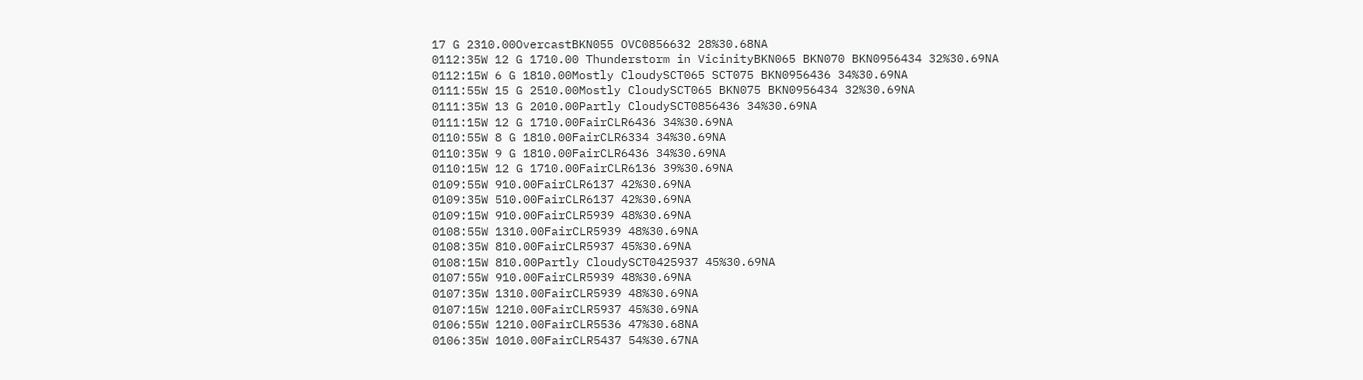17 G 2310.00OvercastBKN055 OVC0856632 28%30.68NA
0112:35W 12 G 1710.00 Thunderstorm in VicinityBKN065 BKN070 BKN0956434 32%30.69NA
0112:15W 6 G 1810.00Mostly CloudySCT065 SCT075 BKN0956436 34%30.69NA
0111:55W 15 G 2510.00Mostly CloudySCT065 BKN075 BKN0956434 32%30.69NA
0111:35W 13 G 2010.00Partly CloudySCT0856436 34%30.69NA
0111:15W 12 G 1710.00FairCLR6436 34%30.69NA
0110:55W 8 G 1810.00FairCLR6334 34%30.69NA
0110:35W 9 G 1810.00FairCLR6436 34%30.69NA
0110:15W 12 G 1710.00FairCLR6136 39%30.69NA
0109:55W 910.00FairCLR6137 42%30.69NA
0109:35W 510.00FairCLR6137 42%30.69NA
0109:15W 910.00FairCLR5939 48%30.69NA
0108:55W 1310.00FairCLR5939 48%30.69NA
0108:35W 810.00FairCLR5937 45%30.69NA
0108:15W 810.00Partly CloudySCT0425937 45%30.69NA
0107:55W 910.00FairCLR5939 48%30.69NA
0107:35W 1310.00FairCLR5939 48%30.69NA
0107:15W 1210.00FairCLR5937 45%30.69NA
0106:55W 1210.00FairCLR5536 47%30.68NA
0106:35W 1010.00FairCLR5437 54%30.67NA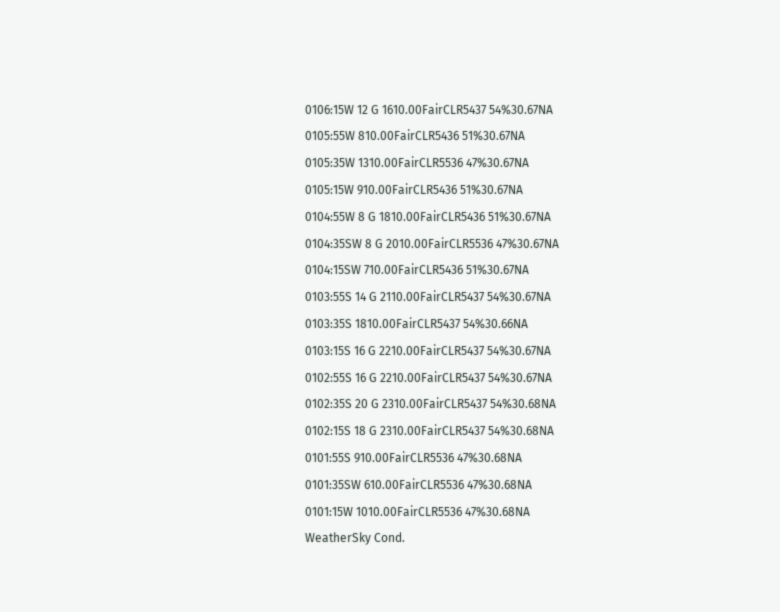0106:15W 12 G 1610.00FairCLR5437 54%30.67NA
0105:55W 810.00FairCLR5436 51%30.67NA
0105:35W 1310.00FairCLR5536 47%30.67NA
0105:15W 910.00FairCLR5436 51%30.67NA
0104:55W 8 G 1810.00FairCLR5436 51%30.67NA
0104:35SW 8 G 2010.00FairCLR5536 47%30.67NA
0104:15SW 710.00FairCLR5436 51%30.67NA
0103:55S 14 G 2110.00FairCLR5437 54%30.67NA
0103:35S 1810.00FairCLR5437 54%30.66NA
0103:15S 16 G 2210.00FairCLR5437 54%30.67NA
0102:55S 16 G 2210.00FairCLR5437 54%30.67NA
0102:35S 20 G 2310.00FairCLR5437 54%30.68NA
0102:15S 18 G 2310.00FairCLR5437 54%30.68NA
0101:55S 910.00FairCLR5536 47%30.68NA
0101:35SW 610.00FairCLR5536 47%30.68NA
0101:15W 1010.00FairCLR5536 47%30.68NA
WeatherSky Cond.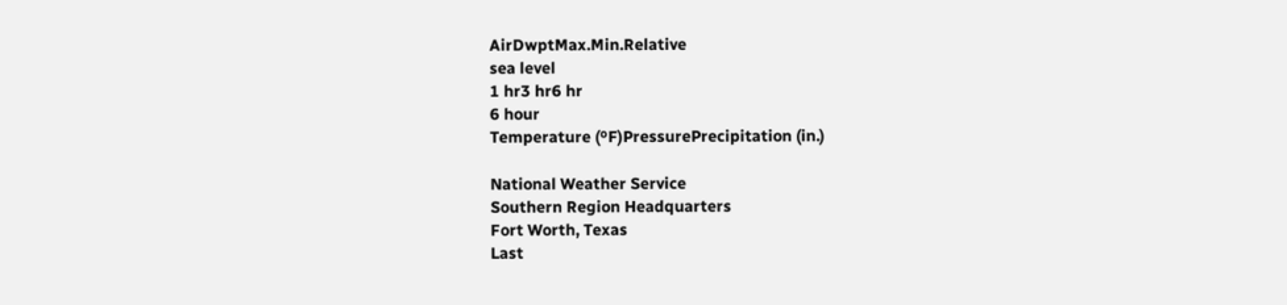AirDwptMax.Min.Relative
sea level
1 hr3 hr6 hr
6 hour
Temperature (ºF)PressurePrecipitation (in.)

National Weather Service
Southern Region Headquarters
Fort Worth, Texas
Last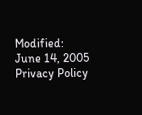Modified: June 14, 2005
Privacy Policy